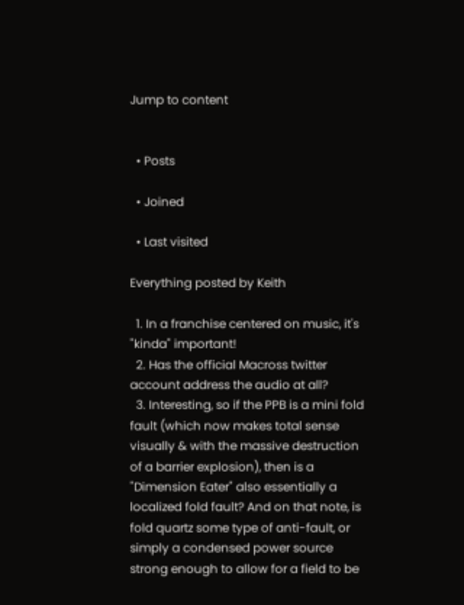Jump to content


  • Posts

  • Joined

  • Last visited

Everything posted by Keith

  1. In a franchise centered on music, it's "kinda" important!
  2. Has the official Macross twitter account address the audio at all?
  3. Interesting, so if the PPB is a mini fold fault (which now makes total sense visually & with the massive destruction of a barrier explosion), then is a "Dimension Eater" also essentially a localized fold fault? And on that note, is fold quartz some type of anti-fault, or simply a condensed power source strong enough to allow for a field to be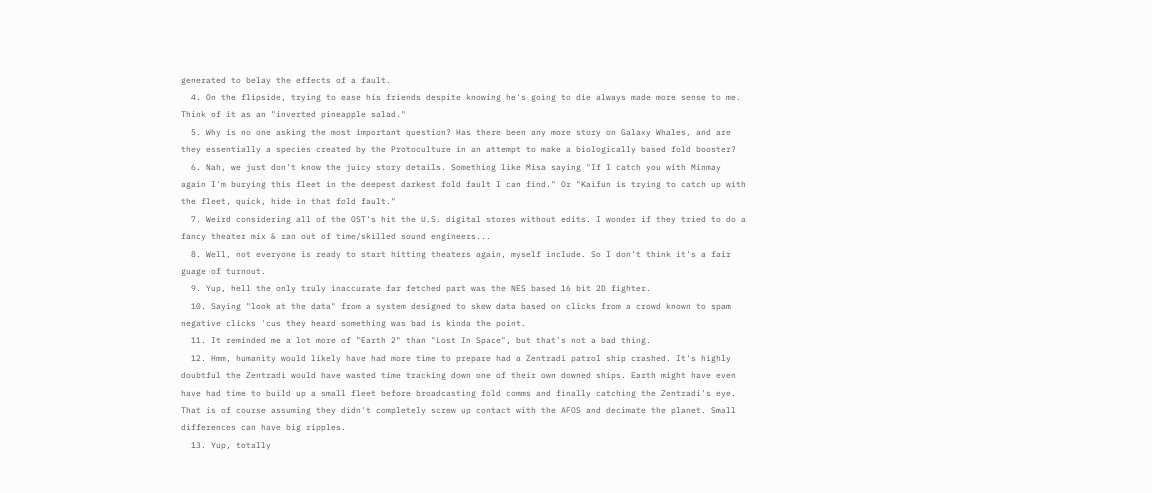generated to belay the effects of a fault.
  4. On the flipside, trying to ease his friends despite knowing he's going to die always made more sense to me. Think of it as an "inverted pineapple salad."
  5. Why is no one asking the most important question? Has there been any more story on Galaxy Whales, and are they essentially a species created by the Protoculture in an attempt to make a biologically based fold booster?
  6. Nah, we just don't know the juicy story details. Something like Misa saying "If I catch you with Minmay again I'm burying this fleet in the deepest darkest fold fault I can find." Or "Kaifun is trying to catch up with the fleet, quick, hide in that fold fault."
  7. Weird considering all of the OST's hit the U.S. digital stores without edits. I wonder if they tried to do a fancy theater mix & ran out of time/skilled sound engineers...
  8. Well, not everyone is ready to start hitting theaters again, myself include. So I don't think it's a fair guage of turnout.
  9. Yup, hell the only truly inaccurate far fetched part was the NES based 16 bit 2D fighter.
  10. Saying "look at the data" from a system designed to skew data based on clicks from a crowd known to spam negative clicks 'cus they heard something was bad is kinda the point.
  11. It reminded me a lot more of "Earth 2" than "Lost In Space", but that's not a bad thing.
  12. Hmm, humanity would likely have had more time to prepare had a Zentradi patrol ship crashed. It's highly doubtful the Zentradi would have wasted time tracking down one of their own downed ships. Earth might have even have had time to build up a small fleet before broadcasting fold comms and finally catching the Zentradi's eye. That is of course assuming they didn't completely screw up contact with the AFOS and decimate the planet. Small differences can have big ripples.
  13. Yup, totally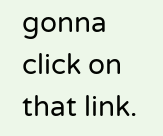gonna click on that link.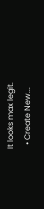It looks max legit.
  • Create New...